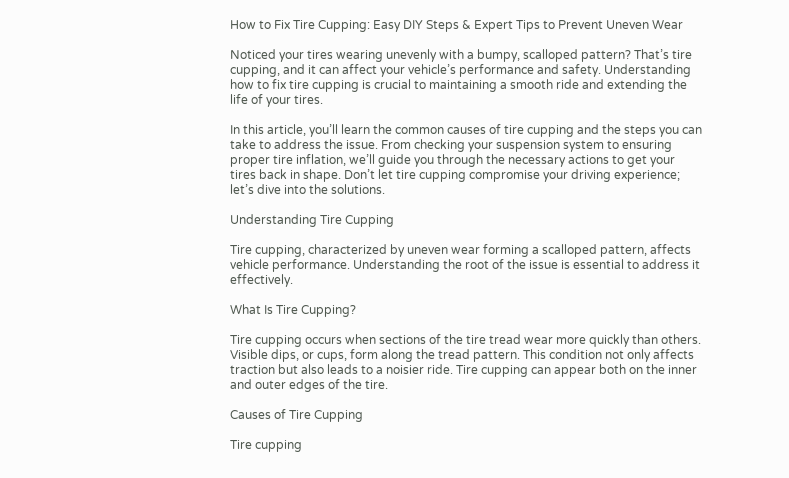How to Fix Tire Cupping: Easy DIY Steps & Expert Tips to Prevent Uneven Wear

Noticed your tires wearing unevenly with a bumpy, scalloped pattern? That’s tire cupping, and it can affect your vehicle’s performance and safety. Understanding how to fix tire cupping is crucial to maintaining a smooth ride and extending the life of your tires.

In this article, you’ll learn the common causes of tire cupping and the steps you can take to address the issue. From checking your suspension system to ensuring proper tire inflation, we’ll guide you through the necessary actions to get your tires back in shape. Don’t let tire cupping compromise your driving experience; let’s dive into the solutions.

Understanding Tire Cupping

Tire cupping, characterized by uneven wear forming a scalloped pattern, affects vehicle performance. Understanding the root of the issue is essential to address it effectively.

What Is Tire Cupping?

Tire cupping occurs when sections of the tire tread wear more quickly than others. Visible dips, or cups, form along the tread pattern. This condition not only affects traction but also leads to a noisier ride. Tire cupping can appear both on the inner and outer edges of the tire.

Causes of Tire Cupping

Tire cupping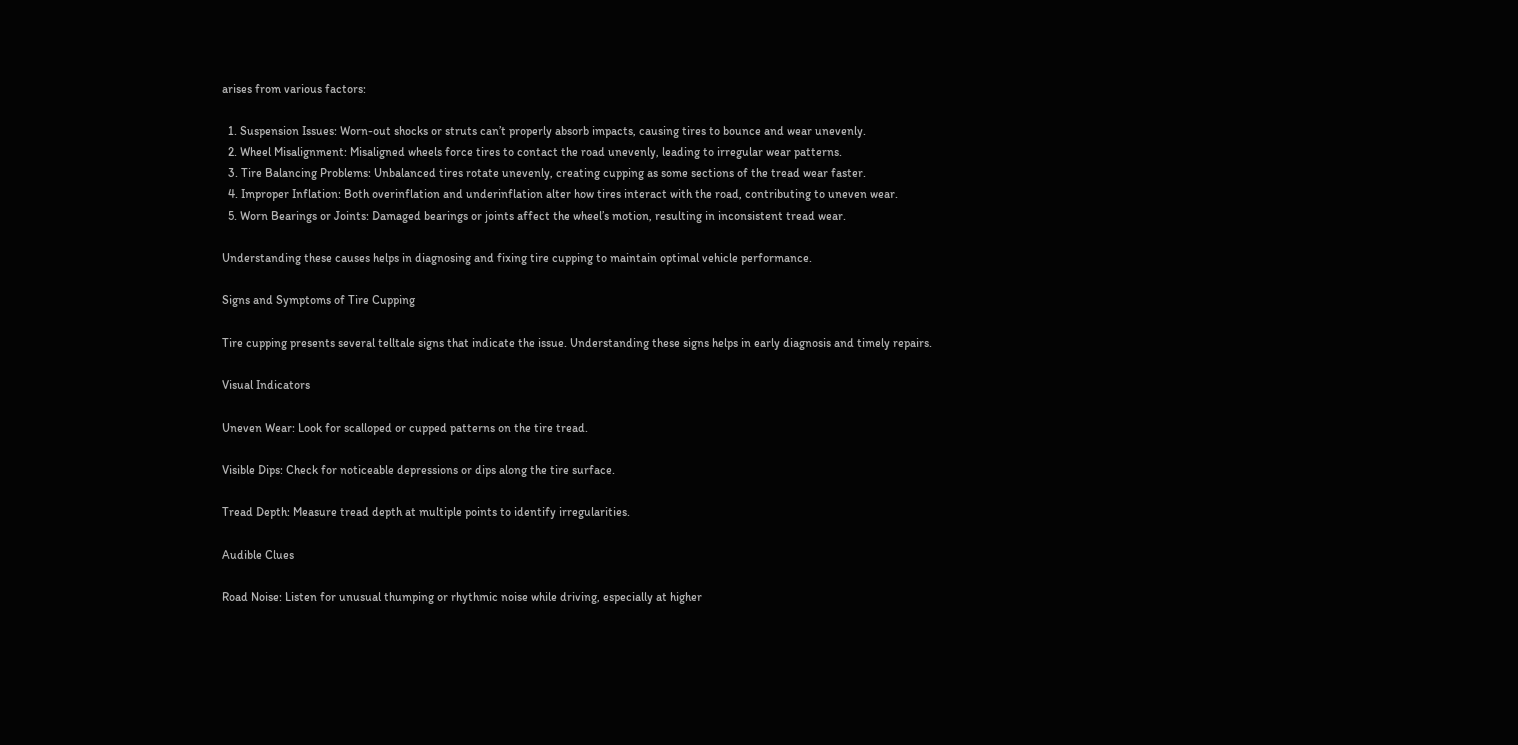arises from various factors:

  1. Suspension Issues: Worn-out shocks or struts can’t properly absorb impacts, causing tires to bounce and wear unevenly.
  2. Wheel Misalignment: Misaligned wheels force tires to contact the road unevenly, leading to irregular wear patterns.
  3. Tire Balancing Problems: Unbalanced tires rotate unevenly, creating cupping as some sections of the tread wear faster.
  4. Improper Inflation: Both overinflation and underinflation alter how tires interact with the road, contributing to uneven wear.
  5. Worn Bearings or Joints: Damaged bearings or joints affect the wheel’s motion, resulting in inconsistent tread wear.

Understanding these causes helps in diagnosing and fixing tire cupping to maintain optimal vehicle performance.

Signs and Symptoms of Tire Cupping

Tire cupping presents several telltale signs that indicate the issue. Understanding these signs helps in early diagnosis and timely repairs.

Visual Indicators

Uneven Wear: Look for scalloped or cupped patterns on the tire tread.

Visible Dips: Check for noticeable depressions or dips along the tire surface.

Tread Depth: Measure tread depth at multiple points to identify irregularities.

Audible Clues

Road Noise: Listen for unusual thumping or rhythmic noise while driving, especially at higher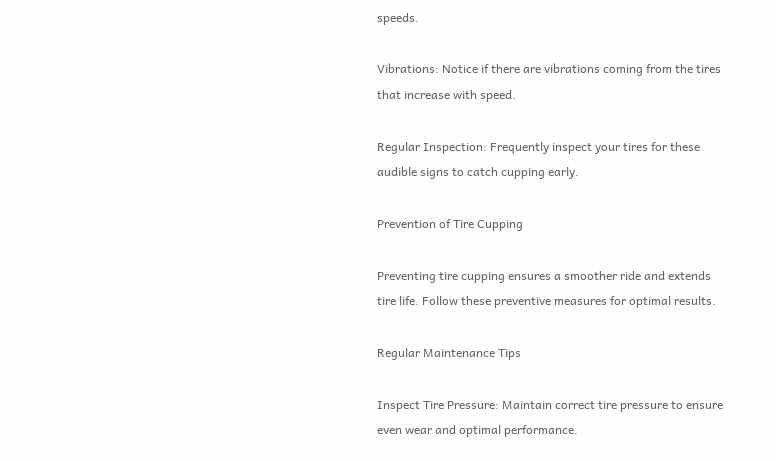speeds.

Vibrations: Notice if there are vibrations coming from the tires that increase with speed.

Regular Inspection: Frequently inspect your tires for these audible signs to catch cupping early.

Prevention of Tire Cupping

Preventing tire cupping ensures a smoother ride and extends tire life. Follow these preventive measures for optimal results.

Regular Maintenance Tips

Inspect Tire Pressure: Maintain correct tire pressure to ensure even wear and optimal performance.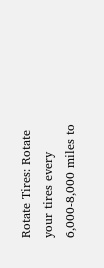Rotate Tires: Rotate your tires every 6,000-8,000 miles to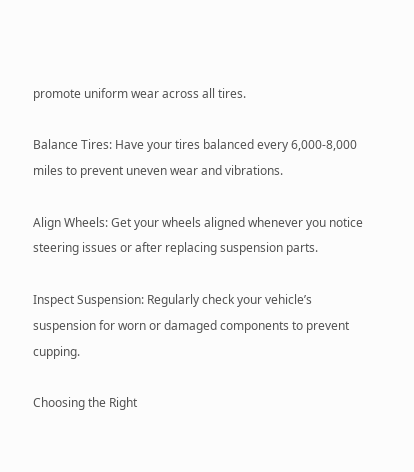promote uniform wear across all tires.

Balance Tires: Have your tires balanced every 6,000-8,000 miles to prevent uneven wear and vibrations.

Align Wheels: Get your wheels aligned whenever you notice steering issues or after replacing suspension parts.

Inspect Suspension: Regularly check your vehicle’s suspension for worn or damaged components to prevent cupping.

Choosing the Right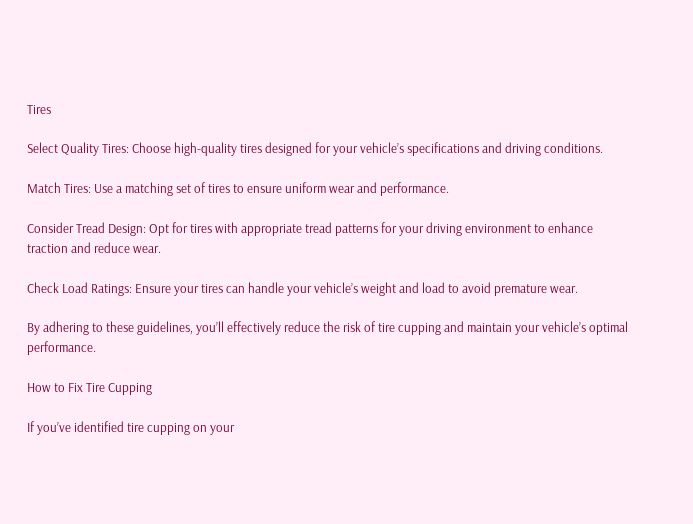Tires

Select Quality Tires: Choose high-quality tires designed for your vehicle’s specifications and driving conditions.

Match Tires: Use a matching set of tires to ensure uniform wear and performance.

Consider Tread Design: Opt for tires with appropriate tread patterns for your driving environment to enhance traction and reduce wear.

Check Load Ratings: Ensure your tires can handle your vehicle’s weight and load to avoid premature wear.

By adhering to these guidelines, you’ll effectively reduce the risk of tire cupping and maintain your vehicle’s optimal performance.

How to Fix Tire Cupping

If you’ve identified tire cupping on your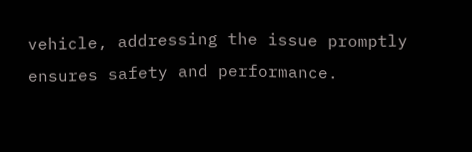vehicle, addressing the issue promptly ensures safety and performance.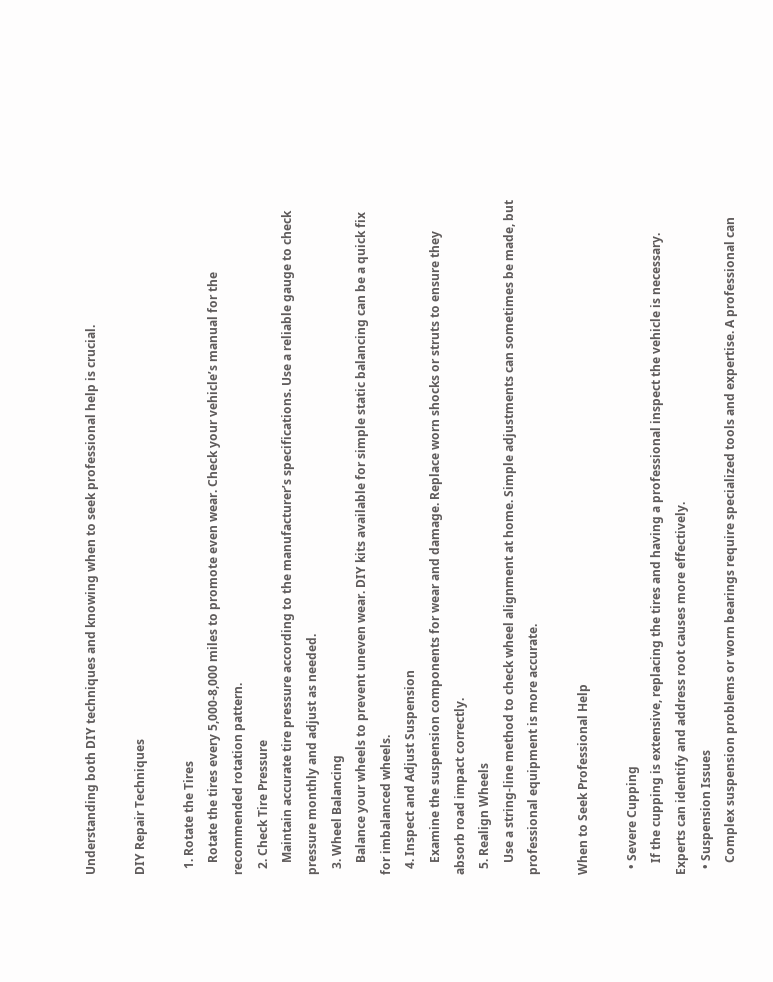Understanding both DIY techniques and knowing when to seek professional help is crucial.

DIY Repair Techniques

  1. Rotate the Tires
    Rotate the tires every 5,000-8,000 miles to promote even wear. Check your vehicle’s manual for the recommended rotation pattern.
  2. Check Tire Pressure
    Maintain accurate tire pressure according to the manufacturer’s specifications. Use a reliable gauge to check pressure monthly and adjust as needed.
  3. Wheel Balancing
    Balance your wheels to prevent uneven wear. DIY kits available for simple static balancing can be a quick fix for imbalanced wheels.
  4. Inspect and Adjust Suspension
    Examine the suspension components for wear and damage. Replace worn shocks or struts to ensure they absorb road impact correctly.
  5. Realign Wheels
    Use a string-line method to check wheel alignment at home. Simple adjustments can sometimes be made, but professional equipment is more accurate.

When to Seek Professional Help

  • Severe Cupping
    If the cupping is extensive, replacing the tires and having a professional inspect the vehicle is necessary. Experts can identify and address root causes more effectively.
  • Suspension Issues
    Complex suspension problems or worn bearings require specialized tools and expertise. A professional can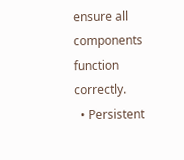ensure all components function correctly.
  • Persistent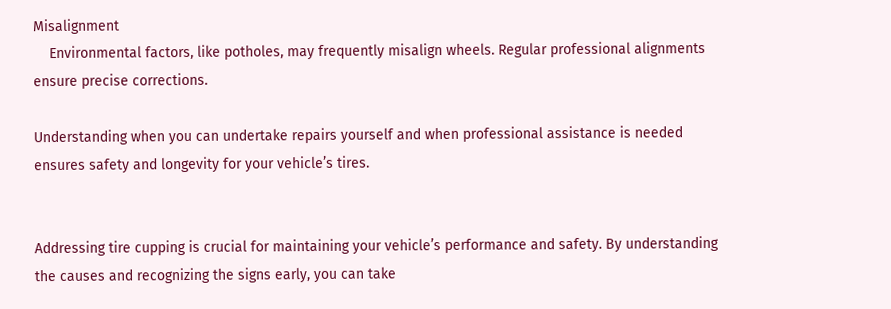Misalignment
    Environmental factors, like potholes, may frequently misalign wheels. Regular professional alignments ensure precise corrections.

Understanding when you can undertake repairs yourself and when professional assistance is needed ensures safety and longevity for your vehicle’s tires.


Addressing tire cupping is crucial for maintaining your vehicle’s performance and safety. By understanding the causes and recognizing the signs early, you can take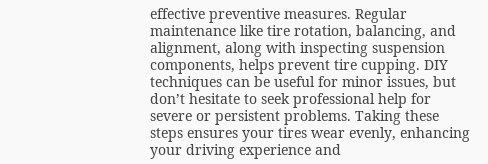effective preventive measures. Regular maintenance like tire rotation, balancing, and alignment, along with inspecting suspension components, helps prevent tire cupping. DIY techniques can be useful for minor issues, but don’t hesitate to seek professional help for severe or persistent problems. Taking these steps ensures your tires wear evenly, enhancing your driving experience and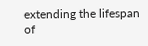extending the lifespan of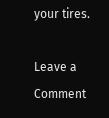your tires.

Leave a Comment